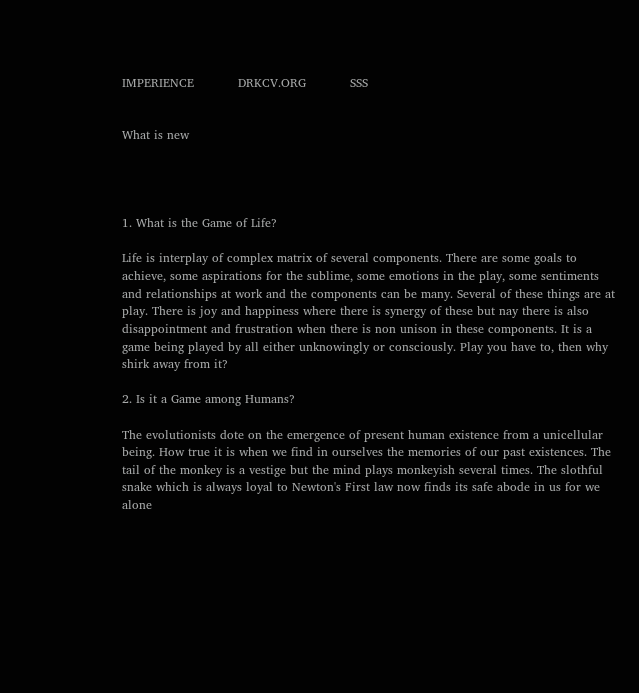IMPERIENCE           DRKCV.ORG           SSS


What is new




1. What is the Game of Life?

Life is interplay of complex matrix of several components. There are some goals to achieve, some aspirations for the sublime, some emotions in the play, some sentiments and relationships at work and the components can be many. Several of these things are at play. There is joy and happiness where there is synergy of these but nay there is also disappointment and frustration when there is non unison in these components. It is a game being played by all either unknowingly or consciously. Play you have to, then why shirk away from it?

2. Is it a Game among Humans?

The evolutionists dote on the emergence of present human existence from a unicellular being. How true it is when we find in ourselves the memories of our past existences. The tail of the monkey is a vestige but the mind plays monkeyish several times. The slothful snake which is always loyal to Newton's First law now finds its safe abode in us for we alone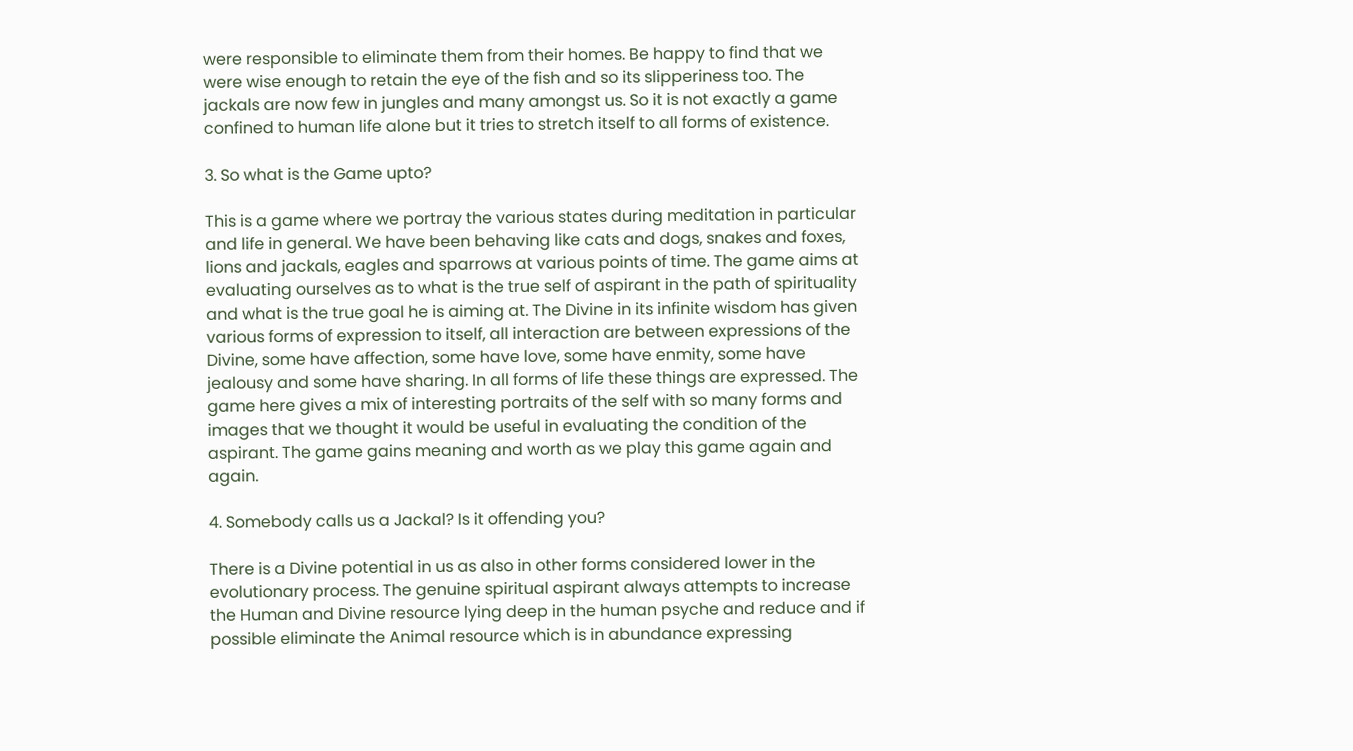were responsible to eliminate them from their homes. Be happy to find that we were wise enough to retain the eye of the fish and so its slipperiness too. The jackals are now few in jungles and many amongst us. So it is not exactly a game confined to human life alone but it tries to stretch itself to all forms of existence.

3. So what is the Game upto?

This is a game where we portray the various states during meditation in particular and life in general. We have been behaving like cats and dogs, snakes and foxes, lions and jackals, eagles and sparrows at various points of time. The game aims at evaluating ourselves as to what is the true self of aspirant in the path of spirituality and what is the true goal he is aiming at. The Divine in its infinite wisdom has given various forms of expression to itself, all interaction are between expressions of the Divine, some have affection, some have love, some have enmity, some have jealousy and some have sharing. In all forms of life these things are expressed. The game here gives a mix of interesting portraits of the self with so many forms and images that we thought it would be useful in evaluating the condition of the aspirant. The game gains meaning and worth as we play this game again and again.

4. Somebody calls us a Jackal? Is it offending you?

There is a Divine potential in us as also in other forms considered lower in the evolutionary process. The genuine spiritual aspirant always attempts to increase the Human and Divine resource lying deep in the human psyche and reduce and if possible eliminate the Animal resource which is in abundance expressing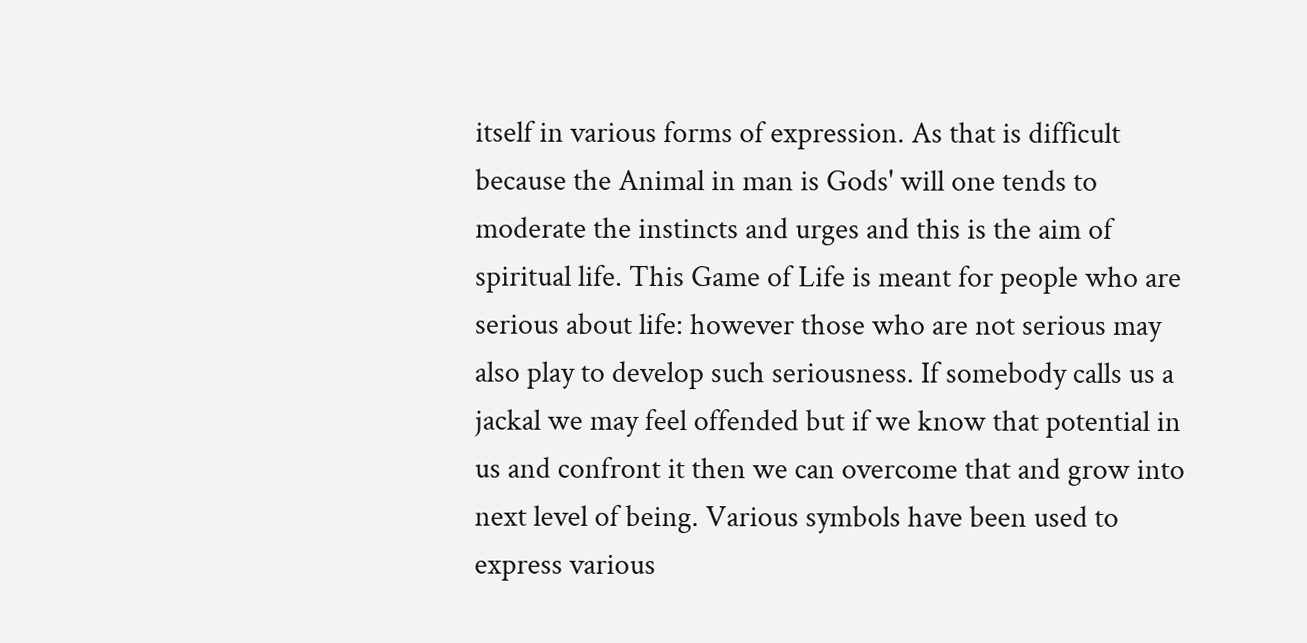itself in various forms of expression. As that is difficult because the Animal in man is Gods' will one tends to moderate the instincts and urges and this is the aim of spiritual life. This Game of Life is meant for people who are serious about life: however those who are not serious may also play to develop such seriousness. If somebody calls us a jackal we may feel offended but if we know that potential in us and confront it then we can overcome that and grow into next level of being. Various symbols have been used to express various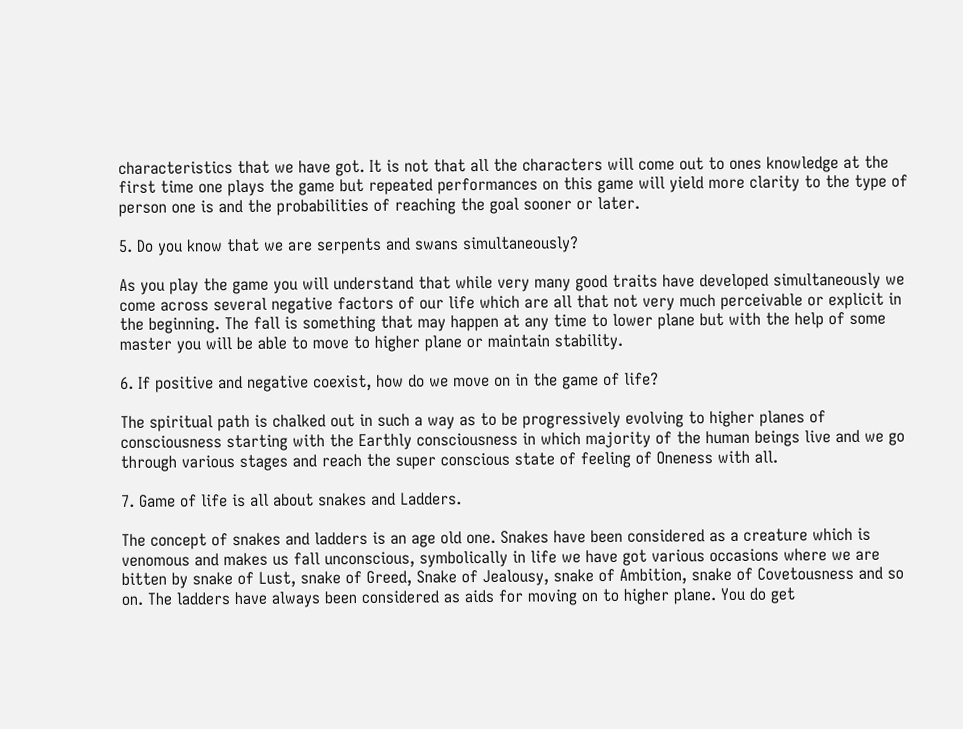characteristics that we have got. It is not that all the characters will come out to ones knowledge at the first time one plays the game but repeated performances on this game will yield more clarity to the type of person one is and the probabilities of reaching the goal sooner or later.

5. Do you know that we are serpents and swans simultaneously?

As you play the game you will understand that while very many good traits have developed simultaneously we come across several negative factors of our life which are all that not very much perceivable or explicit in the beginning. The fall is something that may happen at any time to lower plane but with the help of some master you will be able to move to higher plane or maintain stability.

6. If positive and negative coexist, how do we move on in the game of life?

The spiritual path is chalked out in such a way as to be progressively evolving to higher planes of consciousness starting with the Earthly consciousness in which majority of the human beings live and we go through various stages and reach the super conscious state of feeling of Oneness with all.

7. Game of life is all about snakes and Ladders.

The concept of snakes and ladders is an age old one. Snakes have been considered as a creature which is venomous and makes us fall unconscious, symbolically in life we have got various occasions where we are bitten by snake of Lust, snake of Greed, Snake of Jealousy, snake of Ambition, snake of Covetousness and so on. The ladders have always been considered as aids for moving on to higher plane. You do get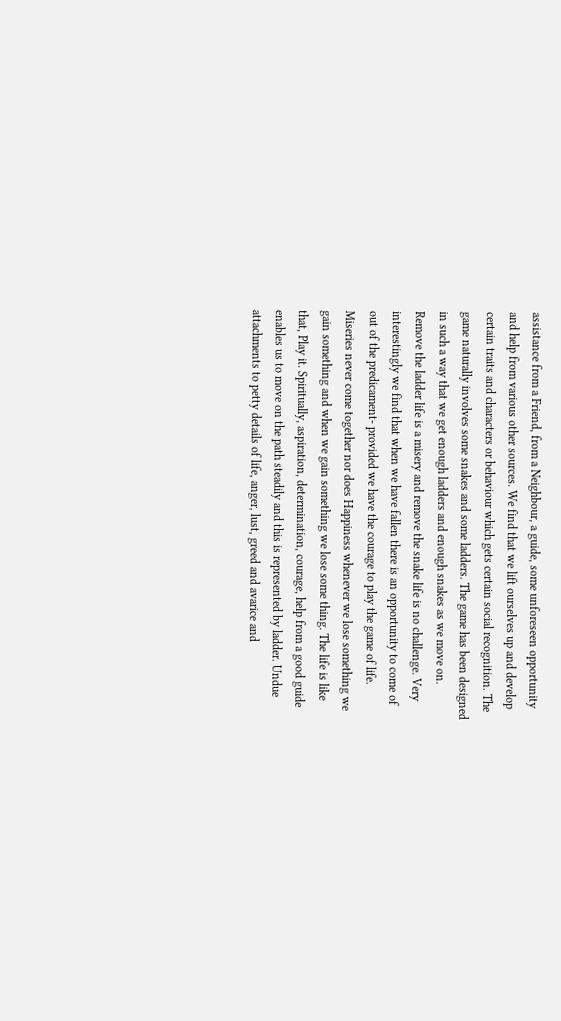assistance from a Friend, from a Neighbour, a guide, some unforeseen opportunity and help from various other sources. We find that we lift ourselves up and develop certain traits and characters or behaviour which gets certain social recognition. The game naturally involves some snakes and some ladders. The game has been designed in such a way that we get enough ladders and enough snakes as we move on. Remove the ladder life is a misery and remove the snake life is no challenge. Very interestingly we find that when we have fallen there is an opportunity to come of out of the predicament- provided we have the courage to play the game of life. Miseries never come together nor does Happiness whenever we lose something we gain something and when we gain something we lose some thing. The life is like that, Play it. Spiritually, aspiration, determination, courage, help from a good guide enables us to move on the path steadily and this is represented by ladder. Undue attachments to petty details of life, anger, lust, greed and avarice and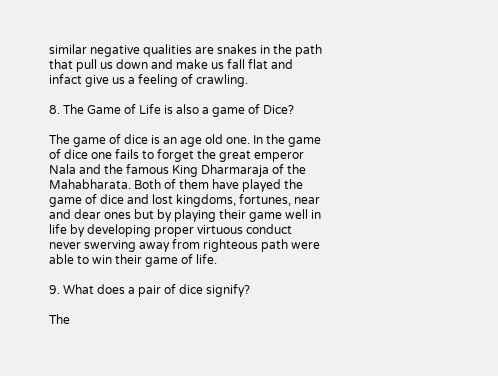similar negative qualities are snakes in the path that pull us down and make us fall flat and infact give us a feeling of crawling.

8. The Game of Life is also a game of Dice?

The game of dice is an age old one. In the game of dice one fails to forget the great emperor Nala and the famous King Dharmaraja of the Mahabharata. Both of them have played the game of dice and lost kingdoms, fortunes, near and dear ones but by playing their game well in life by developing proper virtuous conduct never swerving away from righteous path were able to win their game of life.

9. What does a pair of dice signify?

The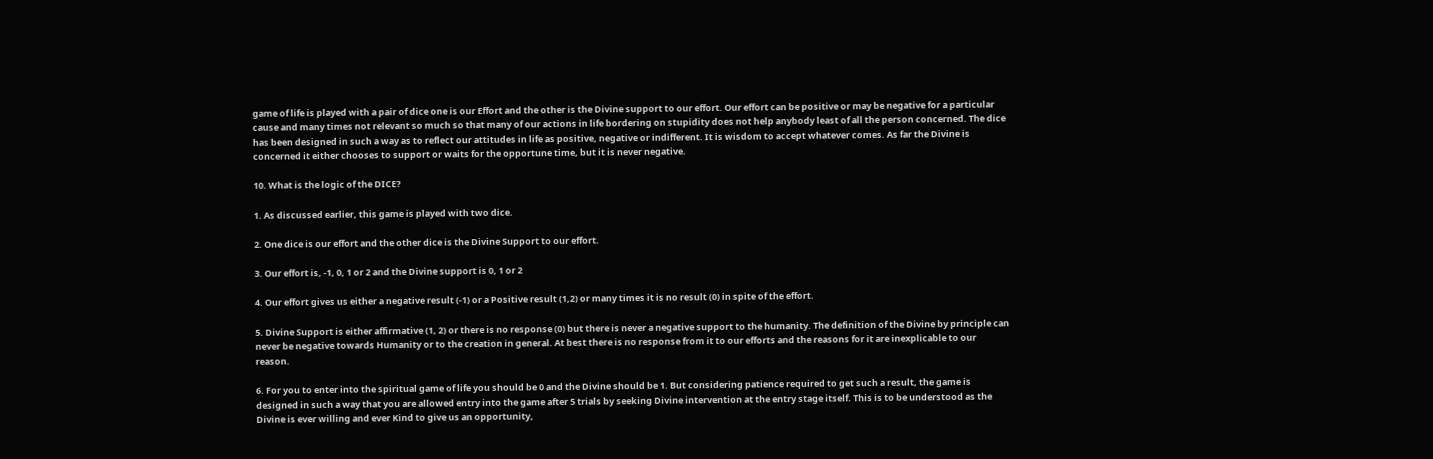game of life is played with a pair of dice one is our Effort and the other is the Divine support to our effort. Our effort can be positive or may be negative for a particular cause and many times not relevant so much so that many of our actions in life bordering on stupidity does not help anybody least of all the person concerned. The dice has been designed in such a way as to reflect our attitudes in life as positive, negative or indifferent. It is wisdom to accept whatever comes. As far the Divine is concerned it either chooses to support or waits for the opportune time, but it is never negative.

10. What is the logic of the DICE?

1. As discussed earlier, this game is played with two dice.

2. One dice is our effort and the other dice is the Divine Support to our effort.

3. Our effort is, -1, 0, 1 or 2 and the Divine support is 0, 1 or 2

4. Our effort gives us either a negative result (-1) or a Positive result (1,2) or many times it is no result (0) in spite of the effort.

5. Divine Support is either affirmative (1, 2) or there is no response (0) but there is never a negative support to the humanity. The definition of the Divine by principle can never be negative towards Humanity or to the creation in general. At best there is no response from it to our efforts and the reasons for it are inexplicable to our reason.

6. For you to enter into the spiritual game of life you should be 0 and the Divine should be 1. But considering patience required to get such a result, the game is designed in such a way that you are allowed entry into the game after 5 trials by seeking Divine intervention at the entry stage itself. This is to be understood as the Divine is ever willing and ever Kind to give us an opportunity,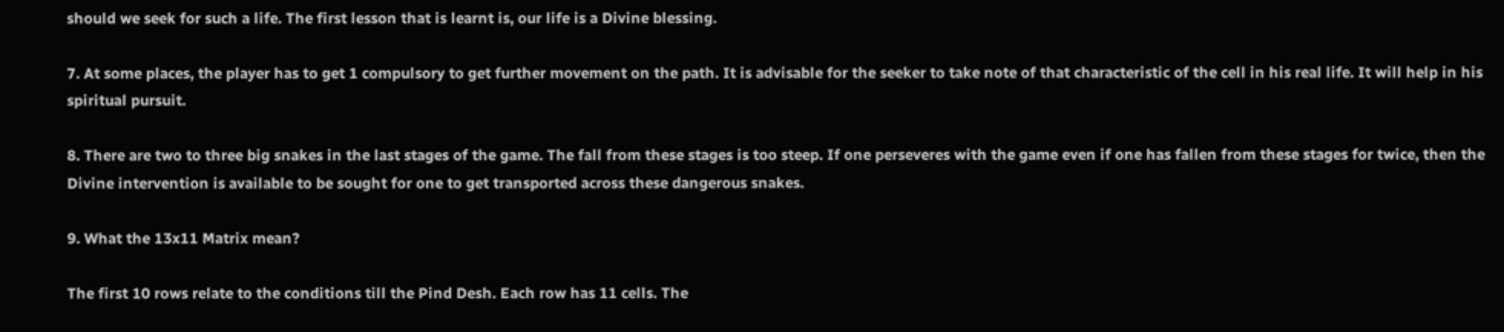should we seek for such a life. The first lesson that is learnt is, our life is a Divine blessing.

7. At some places, the player has to get 1 compulsory to get further movement on the path. It is advisable for the seeker to take note of that characteristic of the cell in his real life. It will help in his spiritual pursuit.

8. There are two to three big snakes in the last stages of the game. The fall from these stages is too steep. If one perseveres with the game even if one has fallen from these stages for twice, then the Divine intervention is available to be sought for one to get transported across these dangerous snakes.

9. What the 13x11 Matrix mean?

The first 10 rows relate to the conditions till the Pind Desh. Each row has 11 cells. The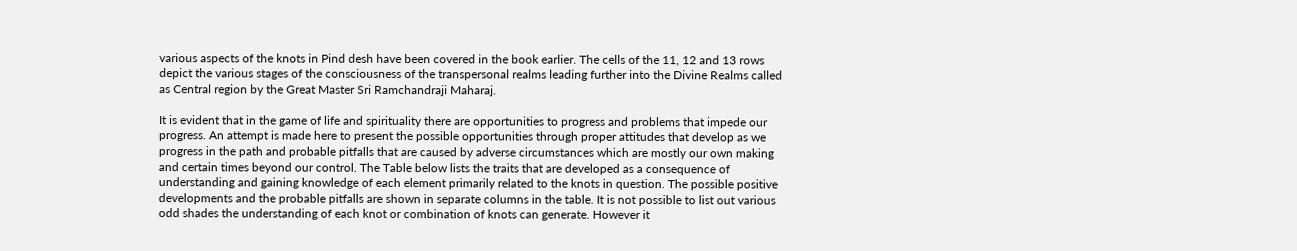various aspects of the knots in Pind desh have been covered in the book earlier. The cells of the 11, 12 and 13 rows depict the various stages of the consciousness of the transpersonal realms leading further into the Divine Realms called as Central region by the Great Master Sri Ramchandraji Maharaj.

It is evident that in the game of life and spirituality there are opportunities to progress and problems that impede our progress. An attempt is made here to present the possible opportunities through proper attitudes that develop as we progress in the path and probable pitfalls that are caused by adverse circumstances which are mostly our own making and certain times beyond our control. The Table below lists the traits that are developed as a consequence of understanding and gaining knowledge of each element primarily related to the knots in question. The possible positive developments and the probable pitfalls are shown in separate columns in the table. It is not possible to list out various odd shades the understanding of each knot or combination of knots can generate. However it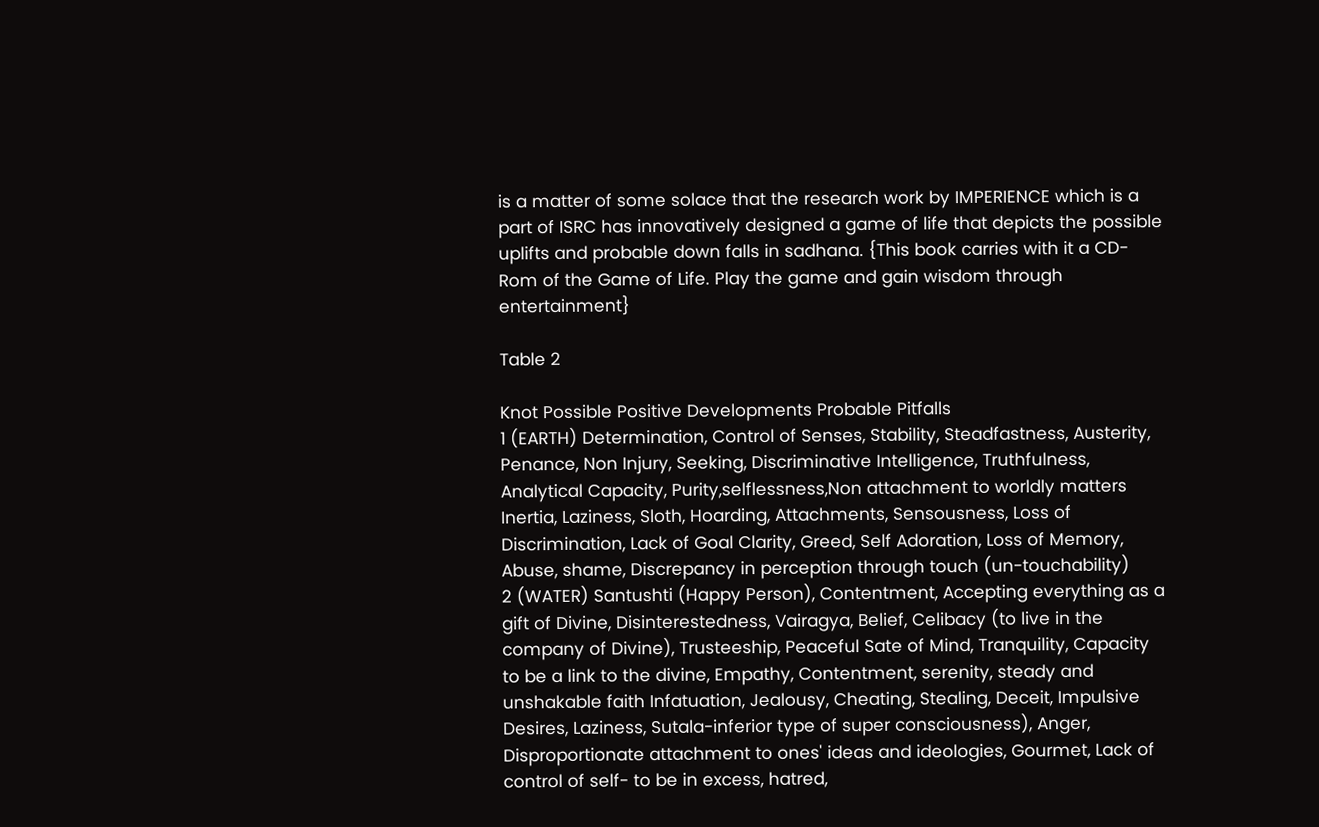is a matter of some solace that the research work by IMPERIENCE which is a part of ISRC has innovatively designed a game of life that depicts the possible uplifts and probable down falls in sadhana. {This book carries with it a CD-Rom of the Game of Life. Play the game and gain wisdom through entertainment}

Table 2

Knot Possible Positive Developments Probable Pitfalls
1 (EARTH) Determination, Control of Senses, Stability, Steadfastness, Austerity, Penance, Non Injury, Seeking, Discriminative Intelligence, Truthfulness, Analytical Capacity, Purity,selflessness,Non attachment to worldly matters Inertia, Laziness, Sloth, Hoarding, Attachments, Sensousness, Loss of Discrimination, Lack of Goal Clarity, Greed, Self Adoration, Loss of Memory, Abuse, shame, Discrepancy in perception through touch (un-touchability)
2 (WATER) Santushti (Happy Person), Contentment, Accepting everything as a gift of Divine, Disinterestedness, Vairagya, Belief, Celibacy (to live in the company of Divine), Trusteeship, Peaceful Sate of Mind, Tranquility, Capacity to be a link to the divine, Empathy, Contentment, serenity, steady and unshakable faith Infatuation, Jealousy, Cheating, Stealing, Deceit, Impulsive Desires, Laziness, Sutala-inferior type of super consciousness), Anger, Disproportionate attachment to ones' ideas and ideologies, Gourmet, Lack of control of self- to be in excess, hatred,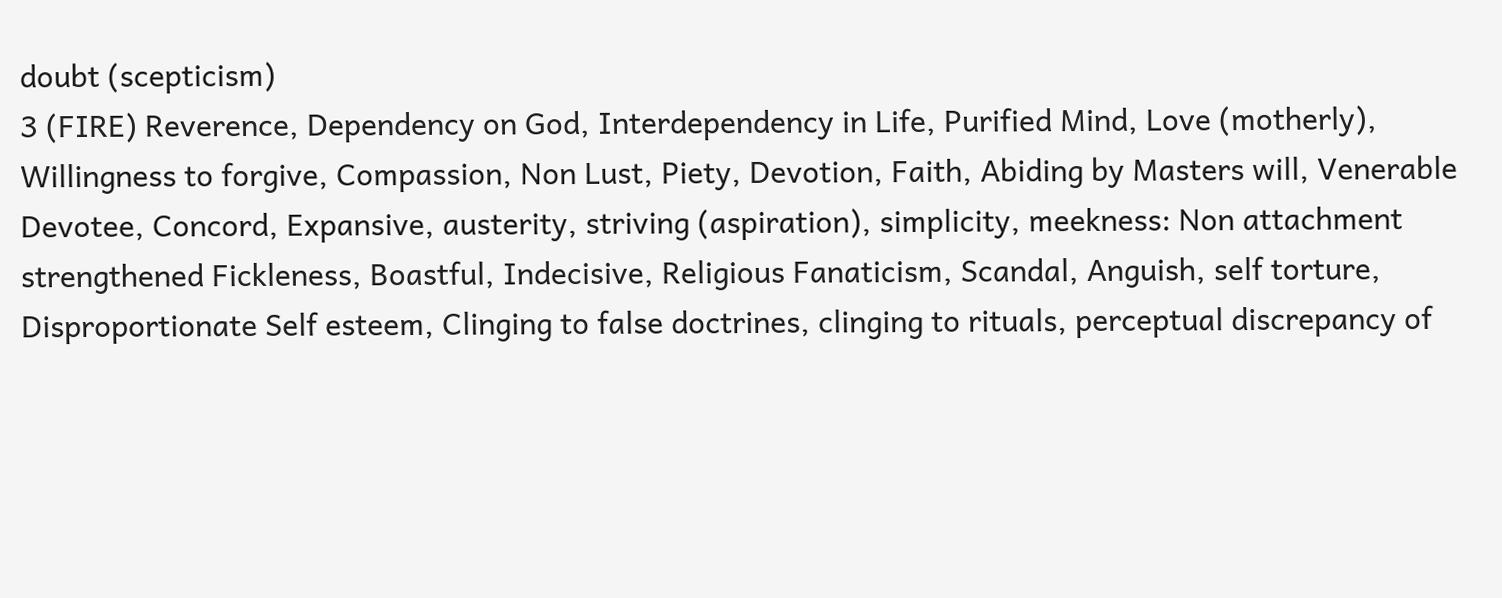doubt (scepticism)
3 (FIRE) Reverence, Dependency on God, Interdependency in Life, Purified Mind, Love (motherly), Willingness to forgive, Compassion, Non Lust, Piety, Devotion, Faith, Abiding by Masters will, Venerable Devotee, Concord, Expansive, austerity, striving (aspiration), simplicity, meekness: Non attachment strengthened Fickleness, Boastful, Indecisive, Religious Fanaticism, Scandal, Anguish, self torture, Disproportionate Self esteem, Clinging to false doctrines, clinging to rituals, perceptual discrepancy of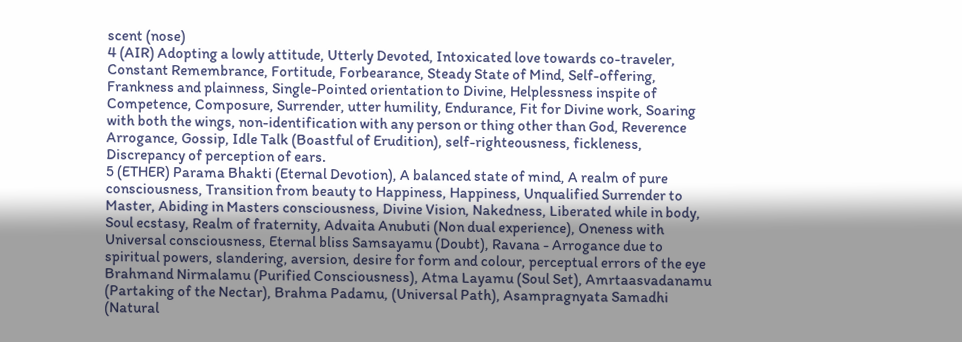scent (nose)
4 (AIR) Adopting a lowly attitude, Utterly Devoted, Intoxicated love towards co-traveler, Constant Remembrance, Fortitude, Forbearance, Steady State of Mind, Self-offering, Frankness and plainness, Single-Pointed orientation to Divine, Helplessness inspite of Competence, Composure, Surrender, utter humility, Endurance, Fit for Divine work, Soaring with both the wings, non-identification with any person or thing other than God, Reverence Arrogance, Gossip, Idle Talk (Boastful of Erudition), self-righteousness, fickleness, Discrepancy of perception of ears.
5 (ETHER) Parama Bhakti (Eternal Devotion), A balanced state of mind, A realm of pure consciousness, Transition from beauty to Happiness, Happiness, Unqualified Surrender to Master, Abiding in Masters consciousness, Divine Vision, Nakedness, Liberated while in body, Soul ecstasy, Realm of fraternity, Advaita Anubuti (Non dual experience), Oneness with Universal consciousness, Eternal bliss Samsayamu (Doubt), Ravana - Arrogance due to spiritual powers, slandering, aversion, desire for form and colour, perceptual errors of the eye
Brahmand Nirmalamu (Purified Consciousness), Atma Layamu (Soul Set), Amrtaasvadanamu (Partaking of the Nectar), Brahma Padamu, (Universal Path), Asampragnyata Samadhi (Natural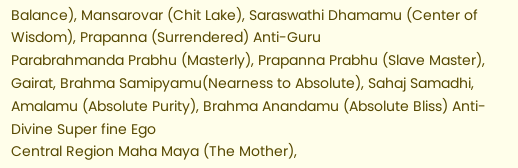Balance), Mansarovar (Chit Lake), Saraswathi Dhamamu (Center of Wisdom), Prapanna (Surrendered) Anti-Guru
Parabrahmanda Prabhu (Masterly), Prapanna Prabhu (Slave Master), Gairat, Brahma Samipyamu(Nearness to Absolute), Sahaj Samadhi, Amalamu (Absolute Purity), Brahma Anandamu (Absolute Bliss) Anti-Divine Super fine Ego
Central Region Maha Maya (The Mother),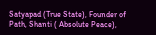Satyapad (True State), Founder of Path, Shanti ( Absolute Peace),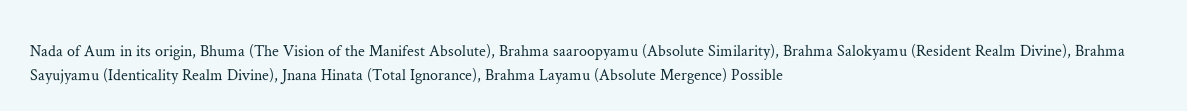Nada of Aum in its origin, Bhuma (The Vision of the Manifest Absolute), Brahma saaroopyamu (Absolute Similarity), Brahma Salokyamu (Resident Realm Divine), Brahma Sayujyamu (Identicality Realm Divine), Jnana Hinata (Total Ignorance), Brahma Layamu (Absolute Mergence) Possible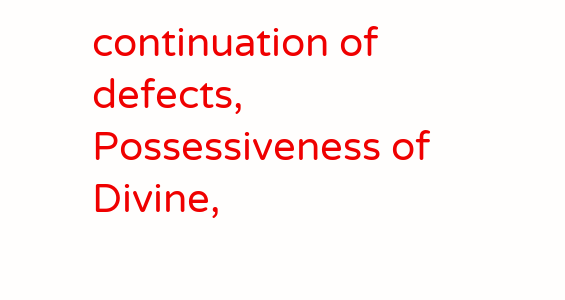continuation of defects, Possessiveness of Divine,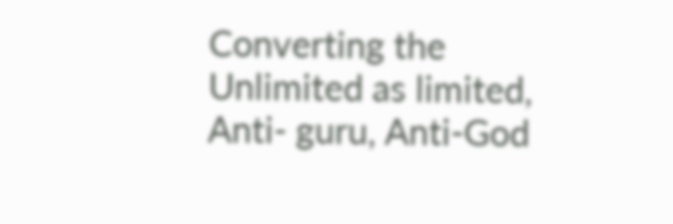Converting the Unlimited as limited, Anti- guru, Anti-God